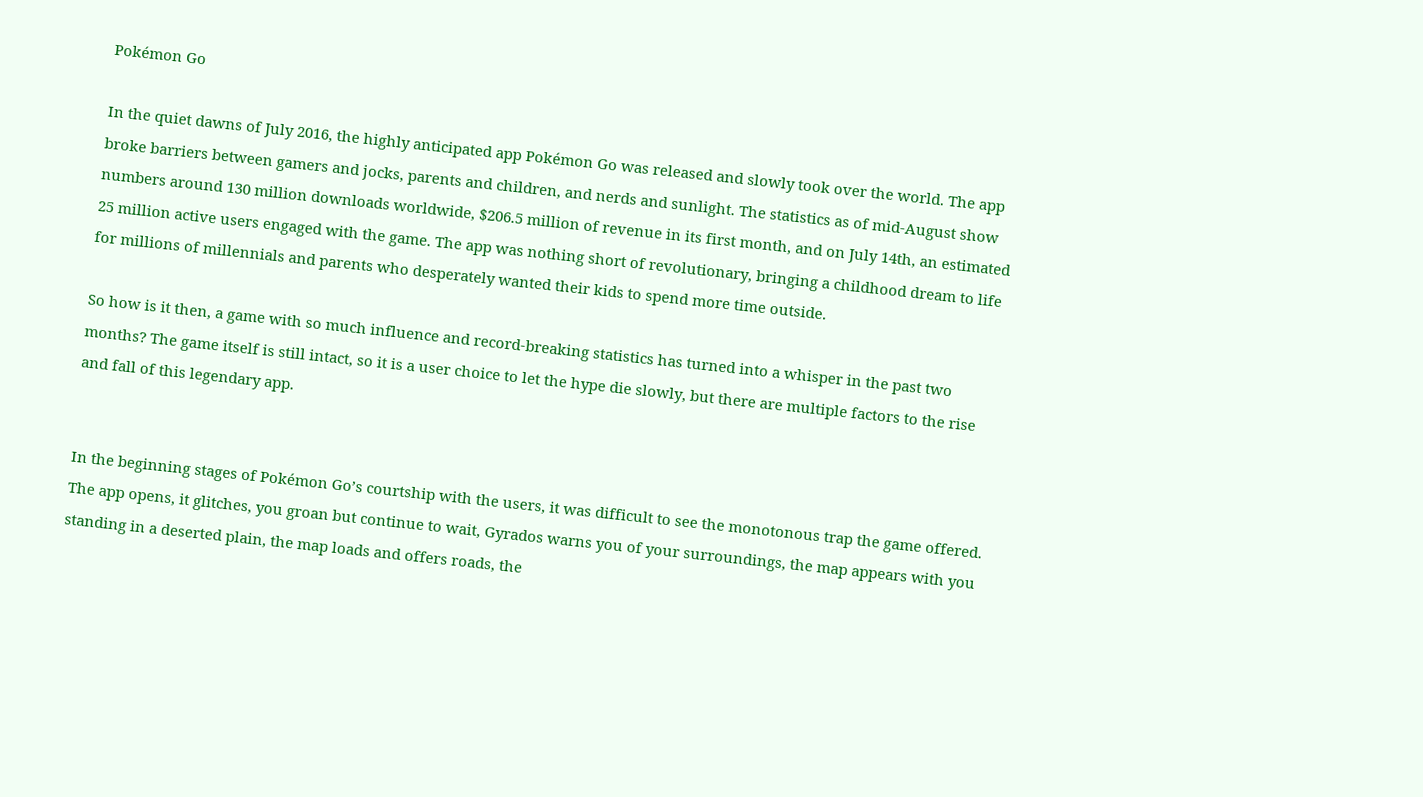Pokémon Go

In the quiet dawns of July 2016, the highly anticipated app Pokémon Go was released and slowly took over the world. The app broke barriers between gamers and jocks, parents and children, and nerds and sunlight. The statistics as of mid-August show numbers around 130 million downloads worldwide, $206.5 million of revenue in its first month, and on July 14th, an estimated 25 million active users engaged with the game. The app was nothing short of revolutionary, bringing a childhood dream to life for millions of millennials and parents who desperately wanted their kids to spend more time outside.

So how is it then, a game with so much influence and record-breaking statistics has turned into a whisper in the past two months? The game itself is still intact, so it is a user choice to let the hype die slowly, but there are multiple factors to the rise and fall of this legendary app.


In the beginning stages of Pokémon Go’s courtship with the users, it was difficult to see the monotonous trap the game offered. The app opens, it glitches, you groan but continue to wait, Gyrados warns you of your surroundings, the map appears with you standing in a deserted plain, the map loads and offers roads, the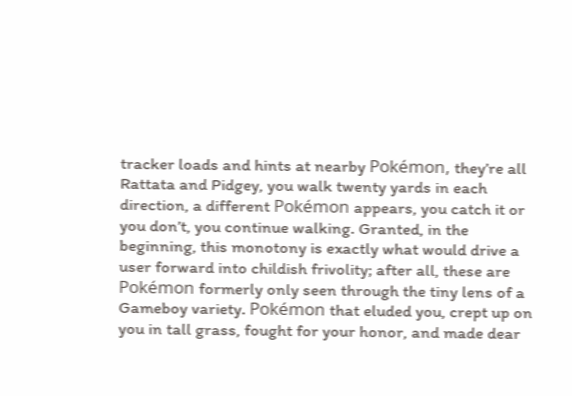tracker loads and hints at nearby Pokémon, they’re all Rattata and Pidgey, you walk twenty yards in each direction, a different Pokémon appears, you catch it or you don’t, you continue walking. Granted, in the beginning, this monotony is exactly what would drive a user forward into childish frivolity; after all, these are Pokémon formerly only seen through the tiny lens of a Gameboy variety. Pokémon that eluded you, crept up on you in tall grass, fought for your honor, and made dear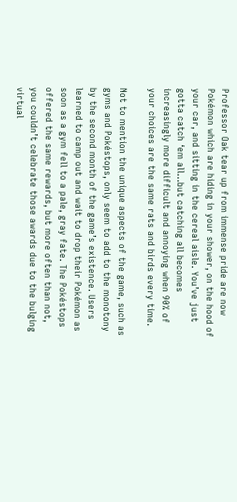Professor Oak tear up from immense pride are now Pokémon which are hiding in your shower, on the hood of your car, and sitting in the cereal aisle. You’ve just gotta catch ‘em all…but catching all becomes increasingly more difficult and annoying when 90% of your choices are the same rats and birds every time.

Not to mention the unique aspects of the game, such as gyms and Pokéstops, only seem to add to the monotony by the second month of the game’s existence. Users learned to camp out and wait to drop their Pokémon as soon as a gym fell to a pale, gray fate. The Pokéstops offered the same rewards, but more often than not, you couldn’t celebrate those awards due to the bulging virtual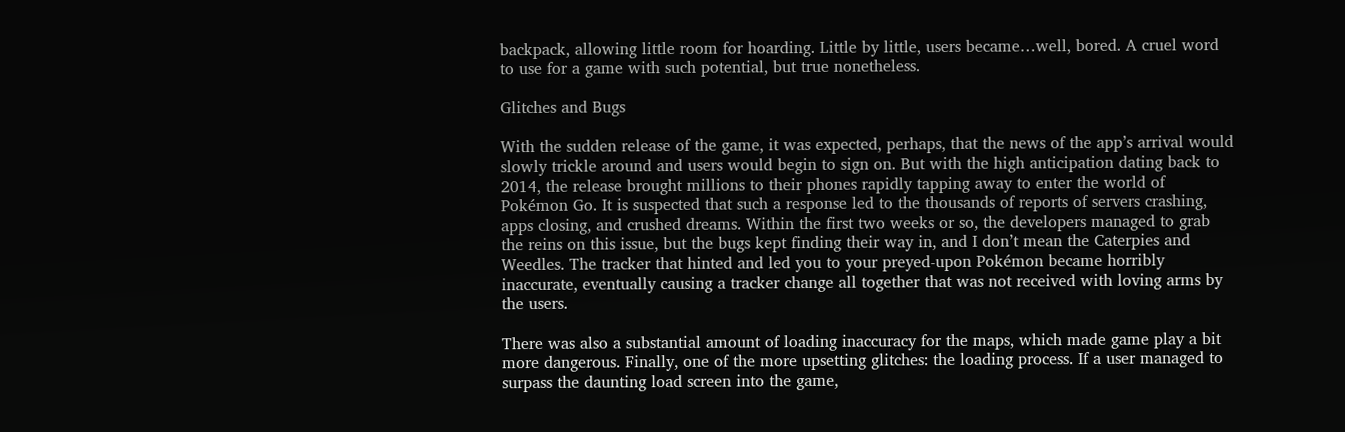backpack, allowing little room for hoarding. Little by little, users became…well, bored. A cruel word to use for a game with such potential, but true nonetheless.

Glitches and Bugs

With the sudden release of the game, it was expected, perhaps, that the news of the app’s arrival would slowly trickle around and users would begin to sign on. But with the high anticipation dating back to 2014, the release brought millions to their phones rapidly tapping away to enter the world of Pokémon Go. It is suspected that such a response led to the thousands of reports of servers crashing, apps closing, and crushed dreams. Within the first two weeks or so, the developers managed to grab the reins on this issue, but the bugs kept finding their way in, and I don’t mean the Caterpies and Weedles. The tracker that hinted and led you to your preyed-upon Pokémon became horribly inaccurate, eventually causing a tracker change all together that was not received with loving arms by the users.

There was also a substantial amount of loading inaccuracy for the maps, which made game play a bit more dangerous. Finally, one of the more upsetting glitches: the loading process. If a user managed to surpass the daunting load screen into the game,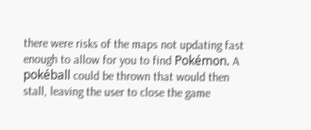there were risks of the maps not updating fast enough to allow for you to find Pokémon. A pokéball could be thrown that would then stall, leaving the user to close the game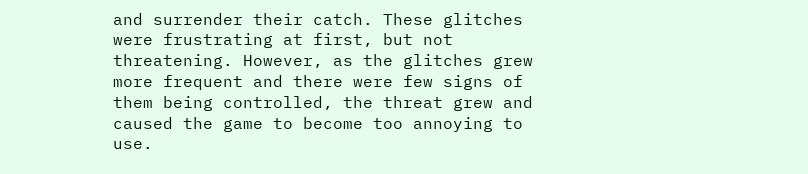and surrender their catch. These glitches were frustrating at first, but not threatening. However, as the glitches grew more frequent and there were few signs of them being controlled, the threat grew and caused the game to become too annoying to use.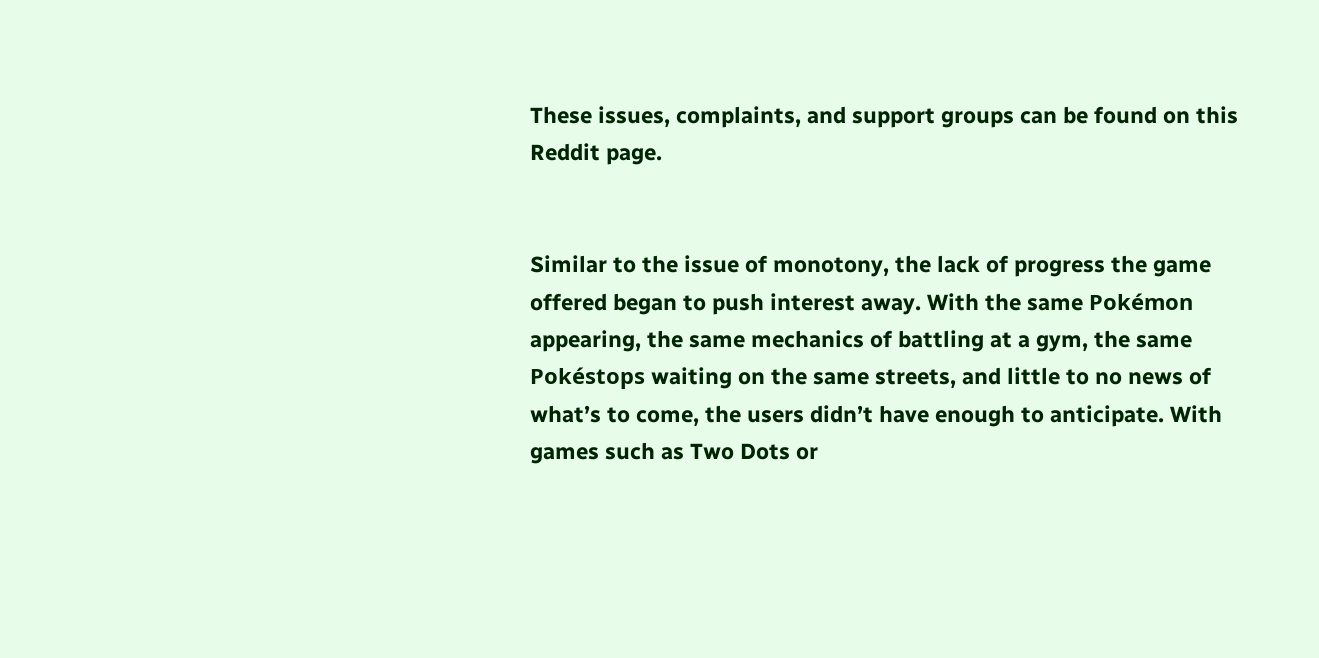These issues, complaints, and support groups can be found on this Reddit page.


Similar to the issue of monotony, the lack of progress the game offered began to push interest away. With the same Pokémon appearing, the same mechanics of battling at a gym, the same Pokéstops waiting on the same streets, and little to no news of what’s to come, the users didn’t have enough to anticipate. With games such as Two Dots or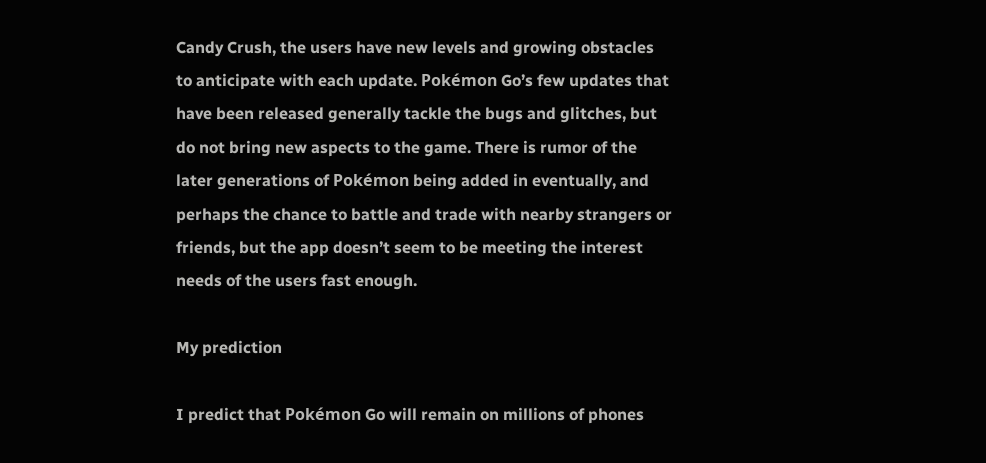Candy Crush, the users have new levels and growing obstacles to anticipate with each update. Pokémon Go’s few updates that have been released generally tackle the bugs and glitches, but do not bring new aspects to the game. There is rumor of the later generations of Pokémon being added in eventually, and perhaps the chance to battle and trade with nearby strangers or friends, but the app doesn’t seem to be meeting the interest needs of the users fast enough.

My prediction

I predict that Pokémon Go will remain on millions of phones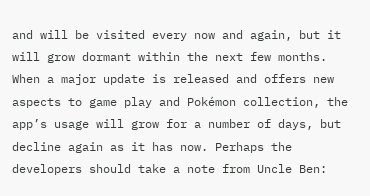and will be visited every now and again, but it will grow dormant within the next few months. When a major update is released and offers new aspects to game play and Pokémon collection, the app’s usage will grow for a number of days, but decline again as it has now. Perhaps the developers should take a note from Uncle Ben: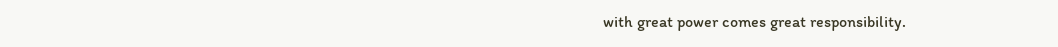with great power comes great responsibility.